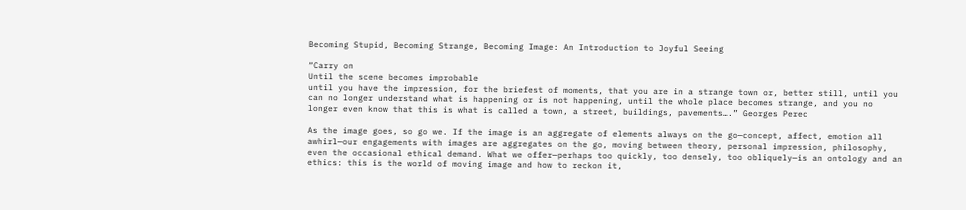Becoming Stupid, Becoming Strange, Becoming Image: An Introduction to Joyful Seeing

“Carry on
Until the scene becomes improbable
until you have the impression, for the briefest of moments, that you are in a strange town or, better still, until you can no longer understand what is happening or is not happening, until the whole place becomes strange, and you no longer even know that this is what is called a town, a street, buildings, pavements….” Georges Perec

As the image goes, so go we. If the image is an aggregate of elements always on the go—concept, affect, emotion all awhirl—our engagements with images are aggregates on the go, moving between theory, personal impression, philosophy, even the occasional ethical demand. What we offer—perhaps too quickly, too densely, too obliquely—is an ontology and an ethics: this is the world of moving image and how to reckon it,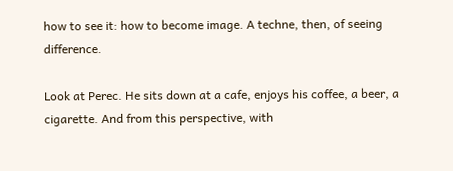how to see it: how to become image. A techne, then, of seeing difference.

Look at Perec. He sits down at a cafe, enjoys his coffee, a beer, a cigarette. And from this perspective, with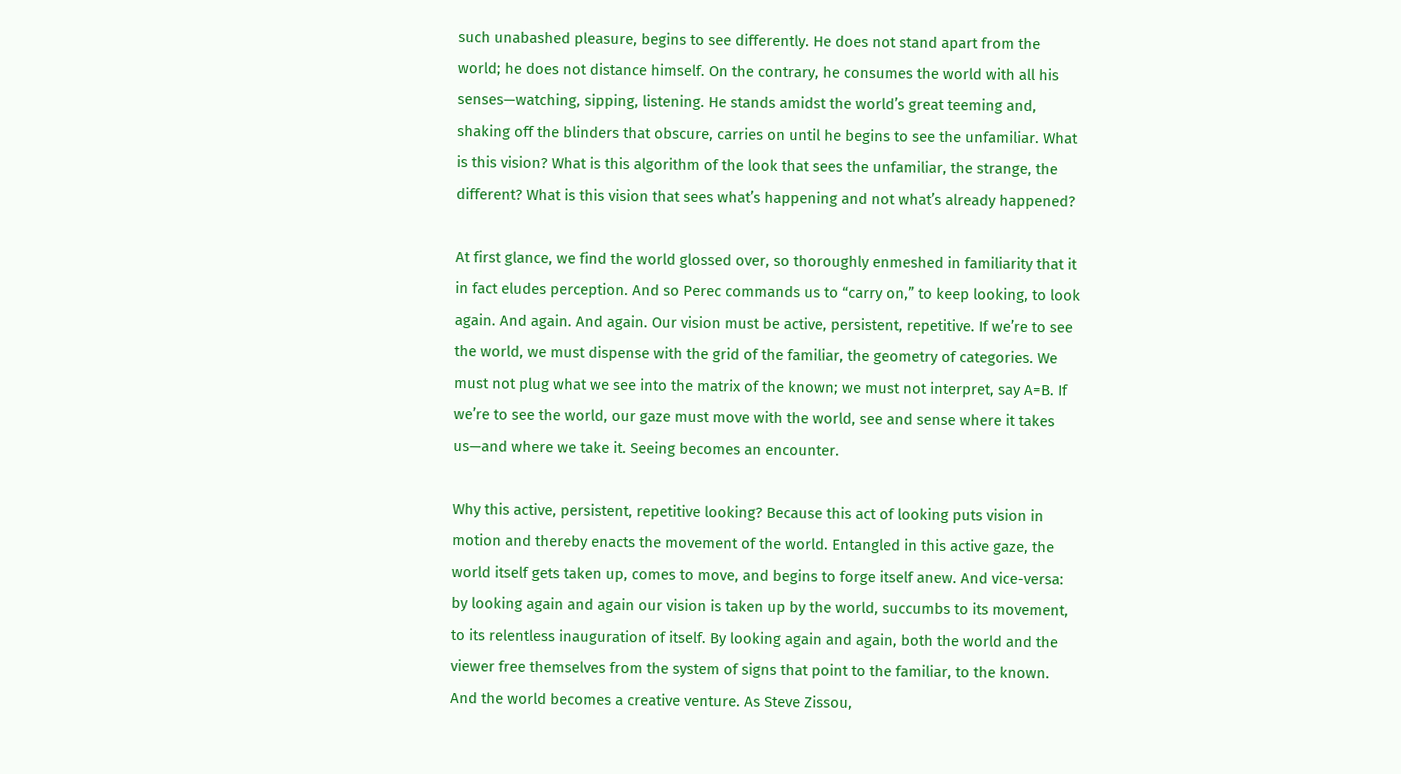such unabashed pleasure, begins to see differently. He does not stand apart from the world; he does not distance himself. On the contrary, he consumes the world with all his senses—watching, sipping, listening. He stands amidst the world’s great teeming and, shaking off the blinders that obscure, carries on until he begins to see the unfamiliar. What is this vision? What is this algorithm of the look that sees the unfamiliar, the strange, the different? What is this vision that sees what’s happening and not what’s already happened?

At first glance, we find the world glossed over, so thoroughly enmeshed in familiarity that it in fact eludes perception. And so Perec commands us to “carry on,” to keep looking, to look again. And again. And again. Our vision must be active, persistent, repetitive. If we’re to see the world, we must dispense with the grid of the familiar, the geometry of categories. We must not plug what we see into the matrix of the known; we must not interpret, say A=B. If we’re to see the world, our gaze must move with the world, see and sense where it takes us—and where we take it. Seeing becomes an encounter.

Why this active, persistent, repetitive looking? Because this act of looking puts vision in motion and thereby enacts the movement of the world. Entangled in this active gaze, the world itself gets taken up, comes to move, and begins to forge itself anew. And vice-versa: by looking again and again our vision is taken up by the world, succumbs to its movement, to its relentless inauguration of itself. By looking again and again, both the world and the viewer free themselves from the system of signs that point to the familiar, to the known. And the world becomes a creative venture. As Steve Zissou,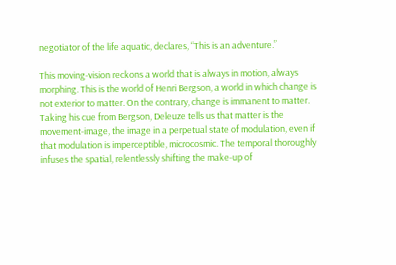negotiator of the life aquatic, declares, “This is an adventure.”

This moving-vision reckons a world that is always in motion, always morphing. This is the world of Henri Bergson, a world in which change is not exterior to matter. On the contrary, change is immanent to matter. Taking his cue from Bergson, Deleuze tells us that matter is the movement-image, the image in a perpetual state of modulation, even if that modulation is imperceptible, microcosmic. The temporal thoroughly infuses the spatial, relentlessly shifting the make-up of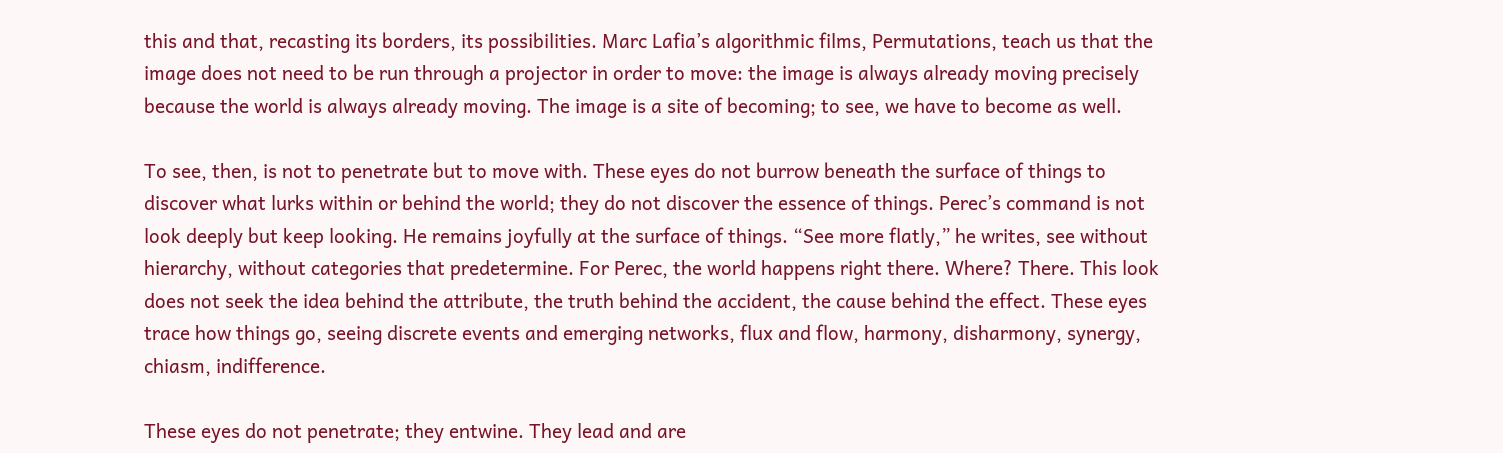this and that, recasting its borders, its possibilities. Marc Lafia’s algorithmic films, Permutations, teach us that the image does not need to be run through a projector in order to move: the image is always already moving precisely because the world is always already moving. The image is a site of becoming; to see, we have to become as well.

To see, then, is not to penetrate but to move with. These eyes do not burrow beneath the surface of things to discover what lurks within or behind the world; they do not discover the essence of things. Perec’s command is not look deeply but keep looking. He remains joyfully at the surface of things. “See more flatly,” he writes, see without hierarchy, without categories that predetermine. For Perec, the world happens right there. Where? There. This look does not seek the idea behind the attribute, the truth behind the accident, the cause behind the effect. These eyes trace how things go, seeing discrete events and emerging networks, flux and flow, harmony, disharmony, synergy, chiasm, indifference.

These eyes do not penetrate; they entwine. They lead and are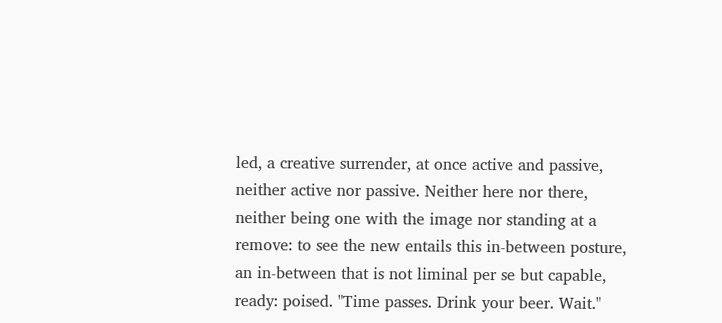led, a creative surrender, at once active and passive, neither active nor passive. Neither here nor there, neither being one with the image nor standing at a remove: to see the new entails this in-between posture, an in-between that is not liminal per se but capable, ready: poised. "Time passes. Drink your beer. Wait."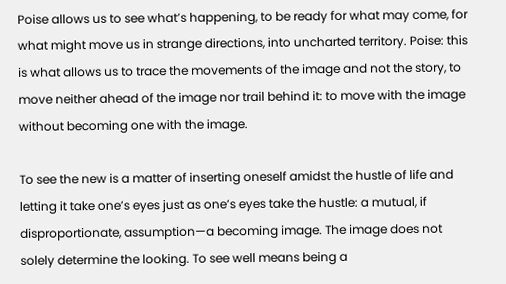Poise allows us to see what’s happening, to be ready for what may come, for what might move us in strange directions, into uncharted territory. Poise: this is what allows us to trace the movements of the image and not the story, to move neither ahead of the image nor trail behind it: to move with the image without becoming one with the image.

To see the new is a matter of inserting oneself amidst the hustle of life and letting it take one’s eyes just as one’s eyes take the hustle: a mutual, if disproportionate, assumption—a becoming image. The image does not solely determine the looking. To see well means being a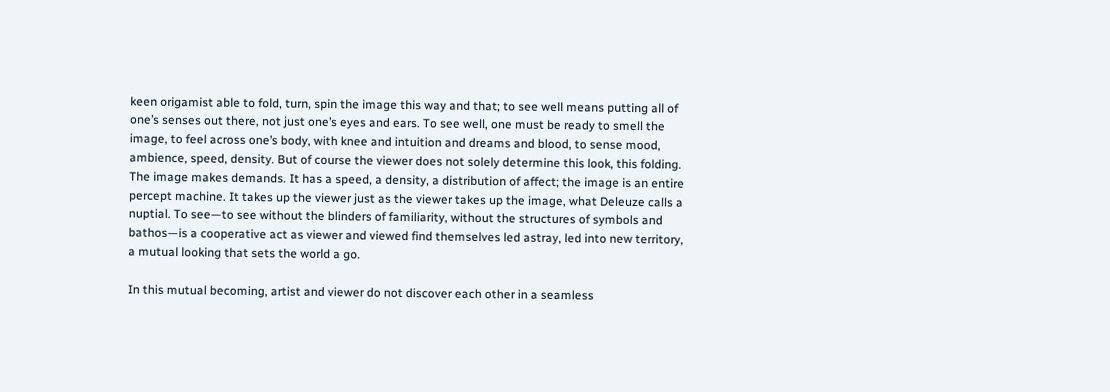keen origamist able to fold, turn, spin the image this way and that; to see well means putting all of one’s senses out there, not just one’s eyes and ears. To see well, one must be ready to smell the image, to feel across one’s body, with knee and intuition and dreams and blood, to sense mood, ambience, speed, density. But of course the viewer does not solely determine this look, this folding. The image makes demands. It has a speed, a density, a distribution of affect; the image is an entire percept machine. It takes up the viewer just as the viewer takes up the image, what Deleuze calls a nuptial. To see—to see without the blinders of familiarity, without the structures of symbols and bathos—is a cooperative act as viewer and viewed find themselves led astray, led into new territory, a mutual looking that sets the world a go.

In this mutual becoming, artist and viewer do not discover each other in a seamless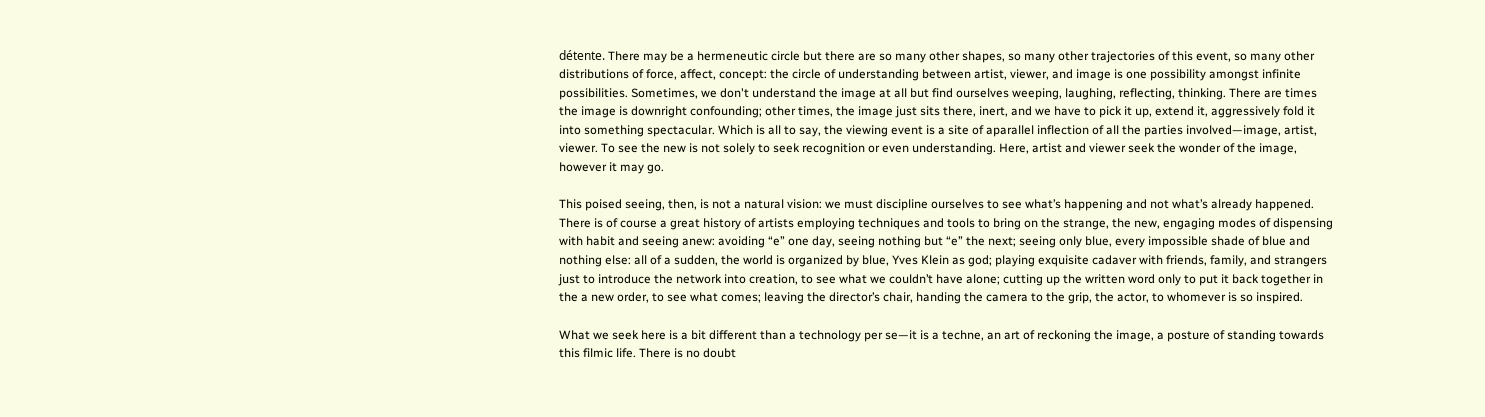détente. There may be a hermeneutic circle but there are so many other shapes, so many other trajectories of this event, so many other distributions of force, affect, concept: the circle of understanding between artist, viewer, and image is one possibility amongst infinite possibilities. Sometimes, we don't understand the image at all but find ourselves weeping, laughing, reflecting, thinking. There are times the image is downright confounding; other times, the image just sits there, inert, and we have to pick it up, extend it, aggressively fold it into something spectacular. Which is all to say, the viewing event is a site of aparallel inflection of all the parties involved—image, artist, viewer. To see the new is not solely to seek recognition or even understanding. Here, artist and viewer seek the wonder of the image, however it may go.

This poised seeing, then, is not a natural vision: we must discipline ourselves to see what’s happening and not what’s already happened. There is of course a great history of artists employing techniques and tools to bring on the strange, the new, engaging modes of dispensing with habit and seeing anew: avoiding “e” one day, seeing nothing but “e” the next; seeing only blue, every impossible shade of blue and nothing else: all of a sudden, the world is organized by blue, Yves Klein as god; playing exquisite cadaver with friends, family, and strangers just to introduce the network into creation, to see what we couldn’t have alone; cutting up the written word only to put it back together in the a new order, to see what comes; leaving the director’s chair, handing the camera to the grip, the actor, to whomever is so inspired.

What we seek here is a bit different than a technology per se—it is a techne, an art of reckoning the image, a posture of standing towards this filmic life. There is no doubt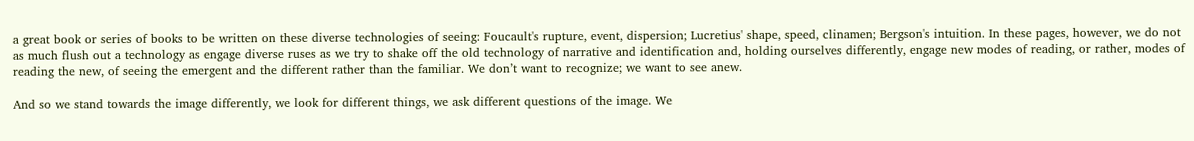a great book or series of books to be written on these diverse technologies of seeing: Foucault's rupture, event, dispersion; Lucretius' shape, speed, clinamen; Bergson's intuition. In these pages, however, we do not as much flush out a technology as engage diverse ruses as we try to shake off the old technology of narrative and identification and, holding ourselves differently, engage new modes of reading, or rather, modes of reading the new, of seeing the emergent and the different rather than the familiar. We don’t want to recognize; we want to see anew.

And so we stand towards the image differently, we look for different things, we ask different questions of the image. We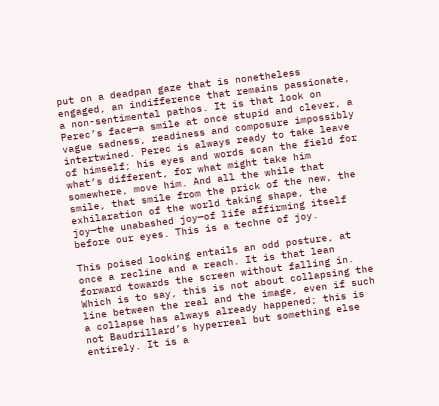put on a deadpan gaze that is nonetheless engaged, an indifference that remains passionate, a non-sentimental pathos. It is that look on Perec’s face—a smile at once stupid and clever, a vague sadness, readiness and composure impossibly intertwined. Perec is always ready to take leave of himself; his eyes and words scan the field for what’s different, for what might take him somewhere, move him. And all the while that smile, that smile from the prick of the new, the exhilaration of the world taking shape, the joy—the unabashed joy—of life affirming itself before our eyes. This is a techne of joy.

This poised looking entails an odd posture, at once a recline and a reach. It is that lean forward towards the screen without falling in. Which is to say, this is not about collapsing the line between the real and the image, even if such a collapse has always already happened; this is not Baudrillard’s hyperreal but something else entirely. It is a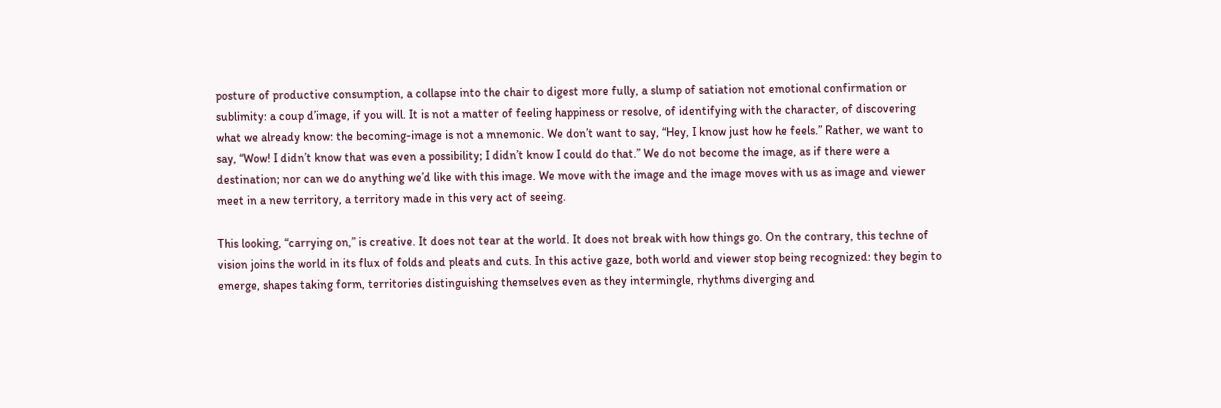posture of productive consumption, a collapse into the chair to digest more fully, a slump of satiation not emotional confirmation or sublimity: a coup d’image, if you will. It is not a matter of feeling happiness or resolve, of identifying with the character, of discovering what we already know: the becoming-image is not a mnemonic. We don’t want to say, “Hey, I know just how he feels.” Rather, we want to say, “Wow! I didn’t know that was even a possibility; I didn’t know I could do that.” We do not become the image, as if there were a destination; nor can we do anything we’d like with this image. We move with the image and the image moves with us as image and viewer meet in a new territory, a territory made in this very act of seeing.

This looking, “carrying on,” is creative. It does not tear at the world. It does not break with how things go. On the contrary, this techne of vision joins the world in its flux of folds and pleats and cuts. In this active gaze, both world and viewer stop being recognized: they begin to emerge, shapes taking form, territories distinguishing themselves even as they intermingle, rhythms diverging and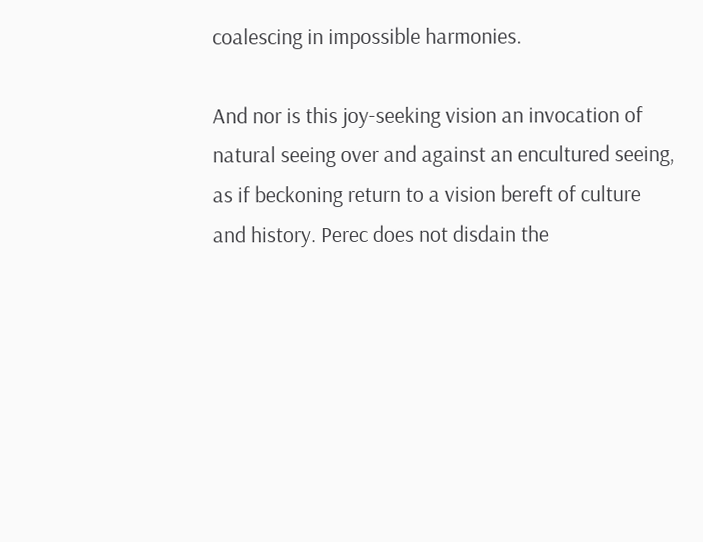coalescing in impossible harmonies.

And nor is this joy-seeking vision an invocation of natural seeing over and against an encultured seeing, as if beckoning return to a vision bereft of culture and history. Perec does not disdain the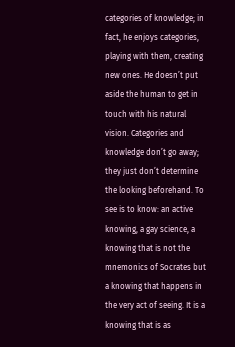categories of knowledge; in fact, he enjoys categories, playing with them, creating new ones. He doesn’t put aside the human to get in touch with his natural vision. Categories and knowledge don’t go away; they just don’t determine the looking beforehand. To see is to know: an active knowing, a gay science, a knowing that is not the mnemonics of Socrates but a knowing that happens in the very act of seeing. It is a knowing that is as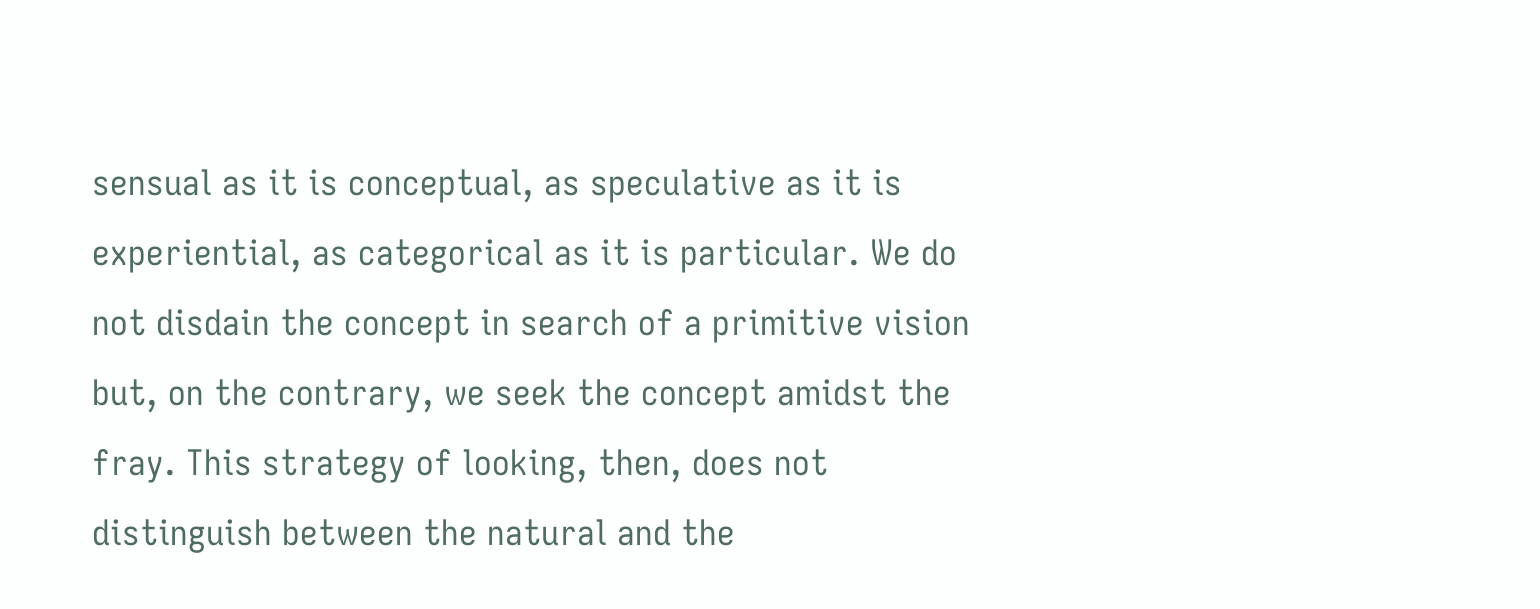sensual as it is conceptual, as speculative as it is experiential, as categorical as it is particular. We do not disdain the concept in search of a primitive vision but, on the contrary, we seek the concept amidst the fray. This strategy of looking, then, does not distinguish between the natural and the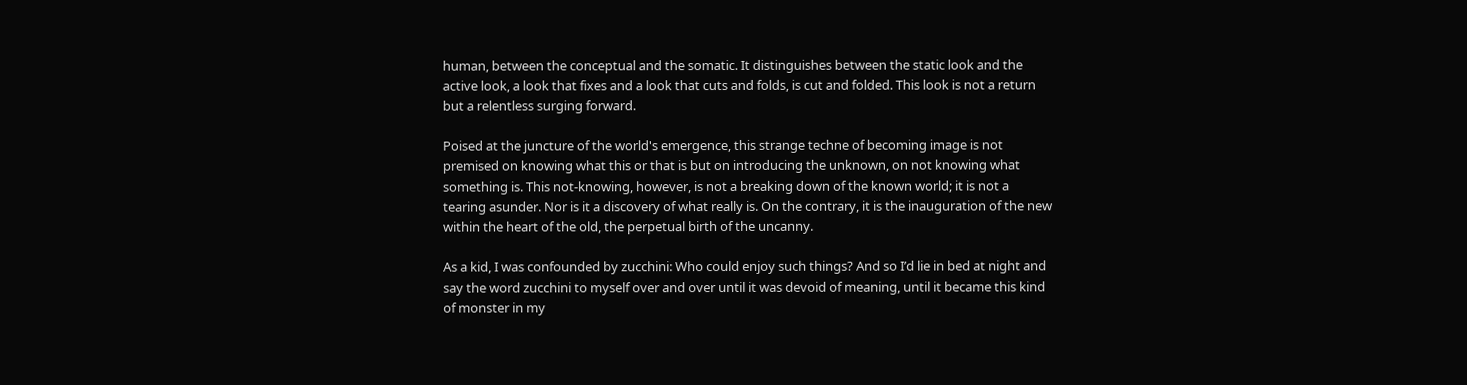human, between the conceptual and the somatic. It distinguishes between the static look and the active look, a look that fixes and a look that cuts and folds, is cut and folded. This look is not a return but a relentless surging forward.

Poised at the juncture of the world's emergence, this strange techne of becoming image is not premised on knowing what this or that is but on introducing the unknown, on not knowing what something is. This not-knowing, however, is not a breaking down of the known world; it is not a tearing asunder. Nor is it a discovery of what really is. On the contrary, it is the inauguration of the new within the heart of the old, the perpetual birth of the uncanny.

As a kid, I was confounded by zucchini: Who could enjoy such things? And so I’d lie in bed at night and say the word zucchini to myself over and over until it was devoid of meaning, until it became this kind of monster in my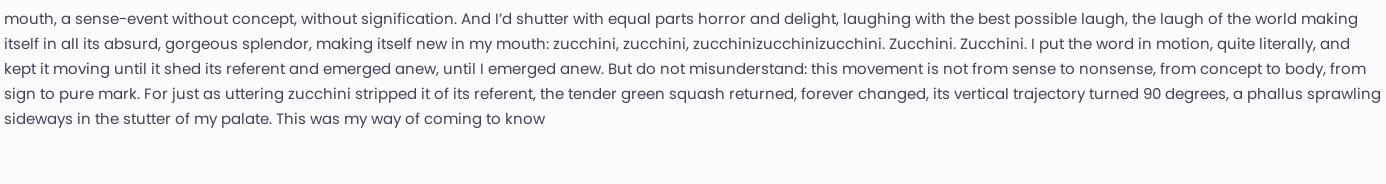mouth, a sense-event without concept, without signification. And I’d shutter with equal parts horror and delight, laughing with the best possible laugh, the laugh of the world making itself in all its absurd, gorgeous splendor, making itself new in my mouth: zucchini, zucchini, zucchinizucchinizucchini. Zucchini. Zucchini. I put the word in motion, quite literally, and kept it moving until it shed its referent and emerged anew, until I emerged anew. But do not misunderstand: this movement is not from sense to nonsense, from concept to body, from sign to pure mark. For just as uttering zucchini stripped it of its referent, the tender green squash returned, forever changed, its vertical trajectory turned 90 degrees, a phallus sprawling sideways in the stutter of my palate. This was my way of coming to know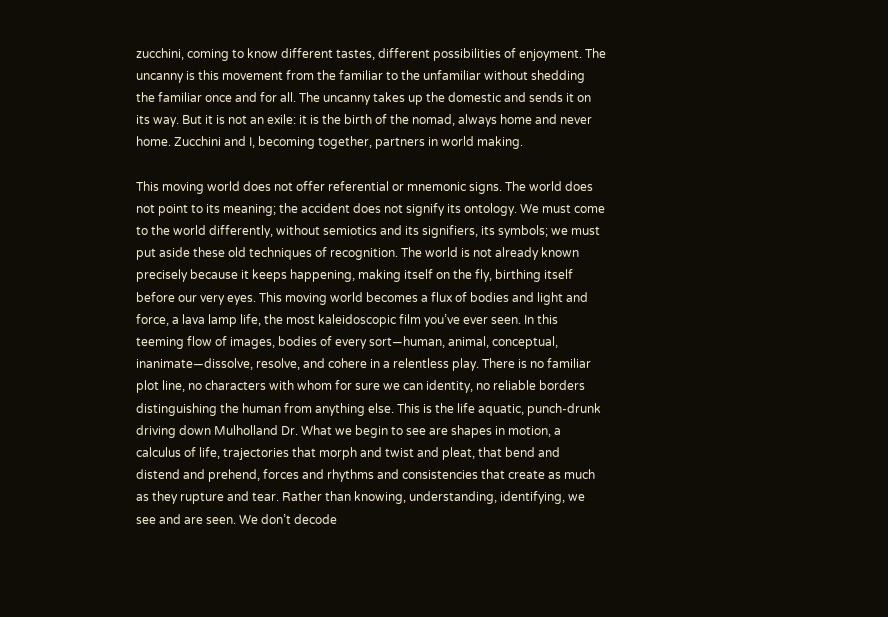zucchini, coming to know different tastes, different possibilities of enjoyment. The uncanny is this movement from the familiar to the unfamiliar without shedding the familiar once and for all. The uncanny takes up the domestic and sends it on its way. But it is not an exile: it is the birth of the nomad, always home and never home. Zucchini and I, becoming together, partners in world making.

This moving world does not offer referential or mnemonic signs. The world does not point to its meaning; the accident does not signify its ontology. We must come to the world differently, without semiotics and its signifiers, its symbols; we must put aside these old techniques of recognition. The world is not already known precisely because it keeps happening, making itself on the fly, birthing itself before our very eyes. This moving world becomes a flux of bodies and light and force, a lava lamp life, the most kaleidoscopic film you’ve ever seen. In this teeming flow of images, bodies of every sort—human, animal, conceptual, inanimate—dissolve, resolve, and cohere in a relentless play. There is no familiar plot line, no characters with whom for sure we can identity, no reliable borders distinguishing the human from anything else. This is the life aquatic, punch-drunk driving down Mulholland Dr. What we begin to see are shapes in motion, a calculus of life, trajectories that morph and twist and pleat, that bend and distend and prehend, forces and rhythms and consistencies that create as much as they rupture and tear. Rather than knowing, understanding, identifying, we see and are seen. We don’t decode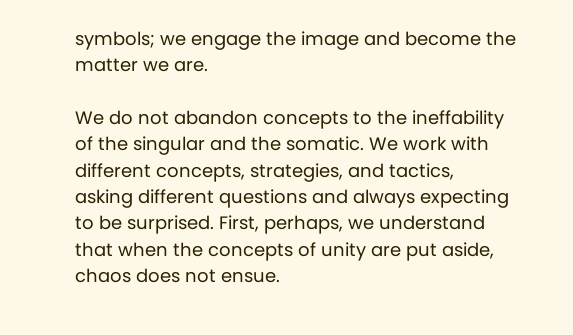symbols; we engage the image and become the matter we are.

We do not abandon concepts to the ineffability of the singular and the somatic. We work with different concepts, strategies, and tactics, asking different questions and always expecting to be surprised. First, perhaps, we understand that when the concepts of unity are put aside, chaos does not ensue.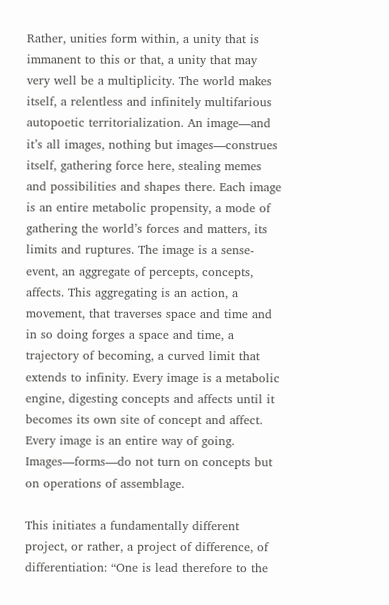Rather, unities form within, a unity that is immanent to this or that, a unity that may very well be a multiplicity. The world makes itself, a relentless and infinitely multifarious autopoetic territorialization. An image—and it’s all images, nothing but images—construes itself, gathering force here, stealing memes and possibilities and shapes there. Each image is an entire metabolic propensity, a mode of gathering the world’s forces and matters, its limits and ruptures. The image is a sense-event, an aggregate of percepts, concepts, affects. This aggregating is an action, a movement, that traverses space and time and in so doing forges a space and time, a trajectory of becoming, a curved limit that extends to infinity. Every image is a metabolic engine, digesting concepts and affects until it becomes its own site of concept and affect. Every image is an entire way of going. Images—forms—do not turn on concepts but on operations of assemblage.

This initiates a fundamentally different project, or rather, a project of difference, of differentiation: “One is lead therefore to the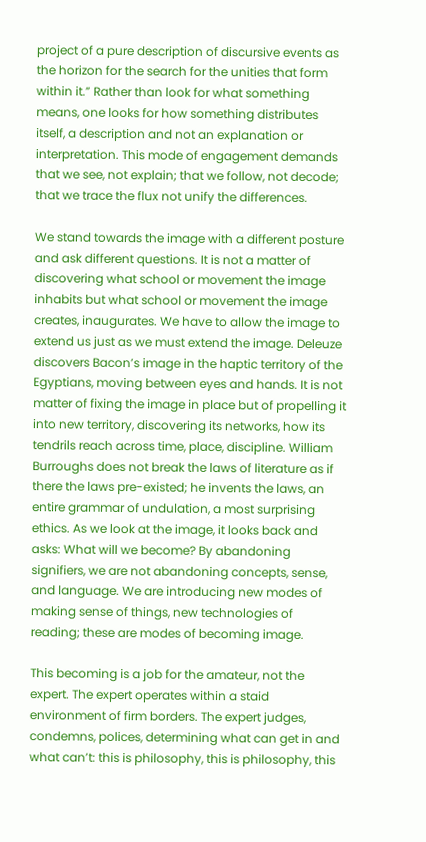project of a pure description of discursive events as the horizon for the search for the unities that form within it.” Rather than look for what something means, one looks for how something distributes itself, a description and not an explanation or interpretation. This mode of engagement demands that we see, not explain; that we follow, not decode; that we trace the flux not unify the differences.

We stand towards the image with a different posture and ask different questions. It is not a matter of discovering what school or movement the image inhabits but what school or movement the image creates, inaugurates. We have to allow the image to extend us just as we must extend the image. Deleuze discovers Bacon’s image in the haptic territory of the Egyptians, moving between eyes and hands. It is not matter of fixing the image in place but of propelling it into new territory, discovering its networks, how its tendrils reach across time, place, discipline. William Burroughs does not break the laws of literature as if there the laws pre-existed; he invents the laws, an entire grammar of undulation, a most surprising ethics. As we look at the image, it looks back and asks: What will we become? By abandoning signifiers, we are not abandoning concepts, sense, and language. We are introducing new modes of making sense of things, new technologies of reading; these are modes of becoming image.

This becoming is a job for the amateur, not the expert. The expert operates within a staid environment of firm borders. The expert judges, condemns, polices, determining what can get in and what can’t: this is philosophy, this is philosophy, this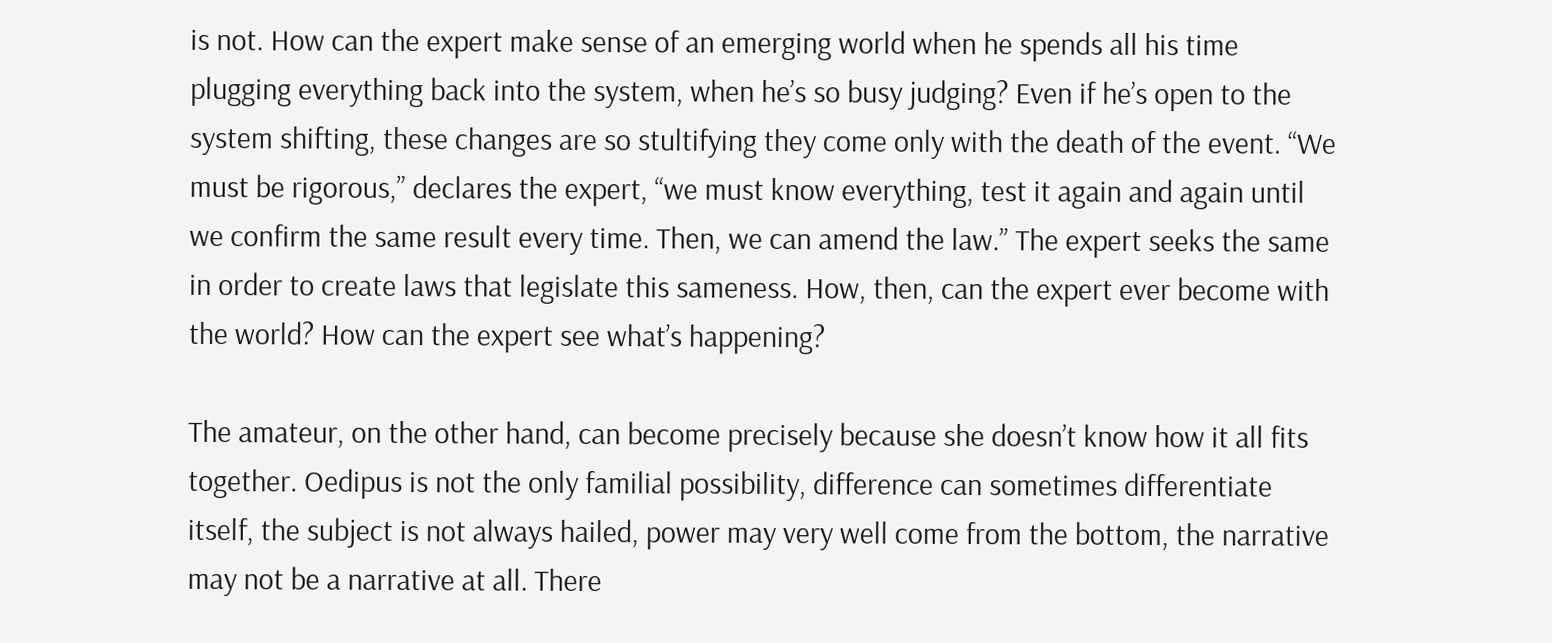is not. How can the expert make sense of an emerging world when he spends all his time plugging everything back into the system, when he’s so busy judging? Even if he’s open to the system shifting, these changes are so stultifying they come only with the death of the event. “We must be rigorous,” declares the expert, “we must know everything, test it again and again until we confirm the same result every time. Then, we can amend the law.” The expert seeks the same in order to create laws that legislate this sameness. How, then, can the expert ever become with the world? How can the expert see what’s happening?

The amateur, on the other hand, can become precisely because she doesn’t know how it all fits together. Oedipus is not the only familial possibility, difference can sometimes differentiate itself, the subject is not always hailed, power may very well come from the bottom, the narrative may not be a narrative at all. There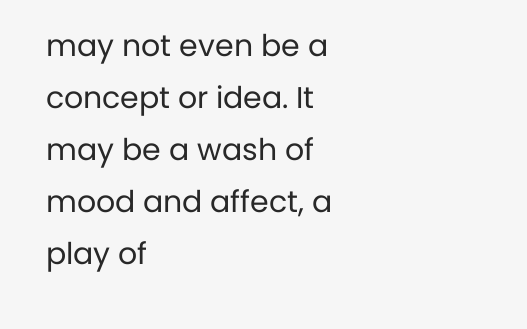may not even be a concept or idea. It may be a wash of mood and affect, a play of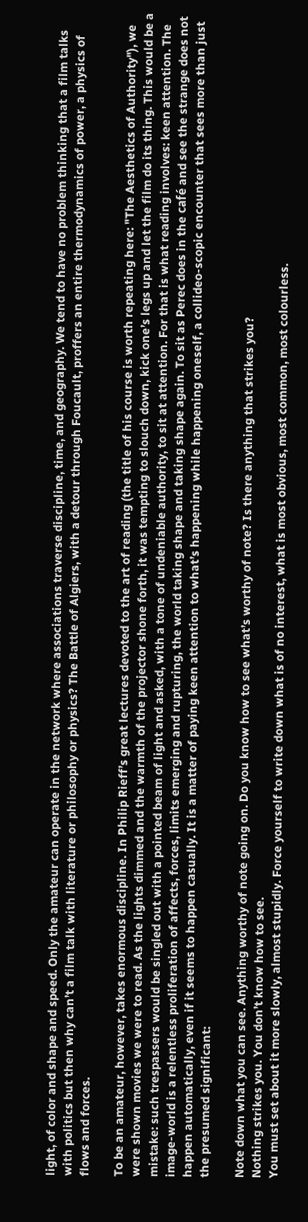light, of color and shape and speed. Only the amateur can operate in the network where associations traverse discipline, time, and geography. We tend to have no problem thinking that a film talks with politics but then why can’t a film talk with literature or philosophy or physics? The Battle of Algiers, with a detour through Foucault, proffers an entire thermodynamics of power, a physics of flows and forces.

To be an amateur, however, takes enormous discipline. In Philip Rieff’s great lectures devoted to the art of reading (the title of his course is worth repeating here: "The Aesthetics of Authority"), we were shown movies we were to read. As the lights dimmed and the warmth of the projector shone forth, it was tempting to slouch down, kick one’s legs up and let the film do its thing. This would be a mistake: such trespassers would be singled out with a pointed beam of light and asked, with a tone of undeniable authority, to sit at attention. For that is what reading involves: keen attention. The image-world is a relentless proliferation of affects, forces, limits emerging and rupturing, the world taking shape and taking shape again. To sit as Perec does in the café and see the strange does not happen automatically, even if it seems to happen casually. It is a matter of paying keen attention to what’s happening while happening oneself, a collideo-scopic encounter that sees more than just the presumed significant:

Note down what you can see. Anything worthy of note going on. Do you know how to see what’s worthy of note? Is there anything that strikes you?
Nothing strikes you. You don’t know how to see.
You must set about it more slowly, almost stupidly. Force yourself to write down what is of no interest, what is most obvious, most common, most colourless.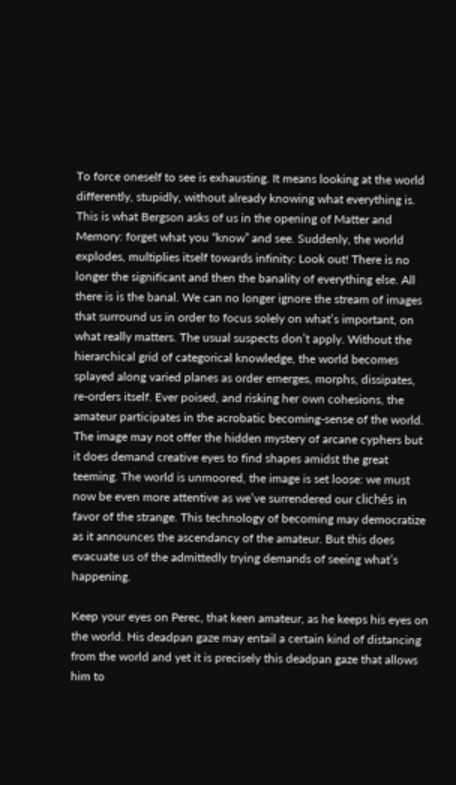To force oneself to see is exhausting. It means looking at the world differently, stupidly, without already knowing what everything is. This is what Bergson asks of us in the opening of Matter and Memory: forget what you “know” and see. Suddenly, the world explodes, multiplies itself towards infinity: Look out! There is no longer the significant and then the banality of everything else. All there is is the banal. We can no longer ignore the stream of images that surround us in order to focus solely on what’s important, on what really matters. The usual suspects don’t apply. Without the hierarchical grid of categorical knowledge, the world becomes splayed along varied planes as order emerges, morphs, dissipates, re-orders itself. Ever poised, and risking her own cohesions, the amateur participates in the acrobatic becoming-sense of the world. The image may not offer the hidden mystery of arcane cyphers but it does demand creative eyes to find shapes amidst the great teeming. The world is unmoored, the image is set loose: we must now be even more attentive as we’ve surrendered our clichés in favor of the strange. This technology of becoming may democratize as it announces the ascendancy of the amateur. But this does evacuate us of the admittedly trying demands of seeing what’s happening.

Keep your eyes on Perec, that keen amateur, as he keeps his eyes on the world. His deadpan gaze may entail a certain kind of distancing from the world and yet it is precisely this deadpan gaze that allows him to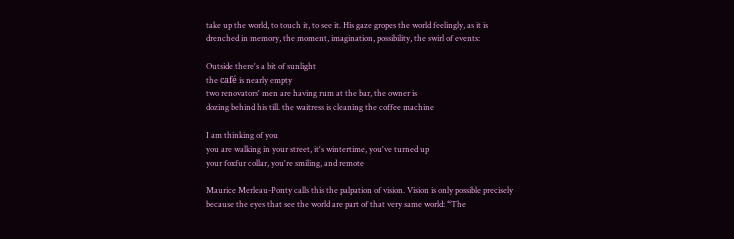take up the world, to touch it, to see it. His gaze gropes the world feelingly, as it is drenched in memory, the moment, imagination, possibility, the swirl of events:

Outside there's a bit of sunlight
the café is nearly empty
two renovators' men are having rum at the bar, the owner is
dozing behind his till. the waitress is cleaning the coffee machine

I am thinking of you
you are walking in your street, it's wintertime, you've turned up
your foxfur collar, you're smiling, and remote

Maurice Merleau-Ponty calls this the palpation of vision. Vision is only possible precisely because the eyes that see the world are part of that very same world: “The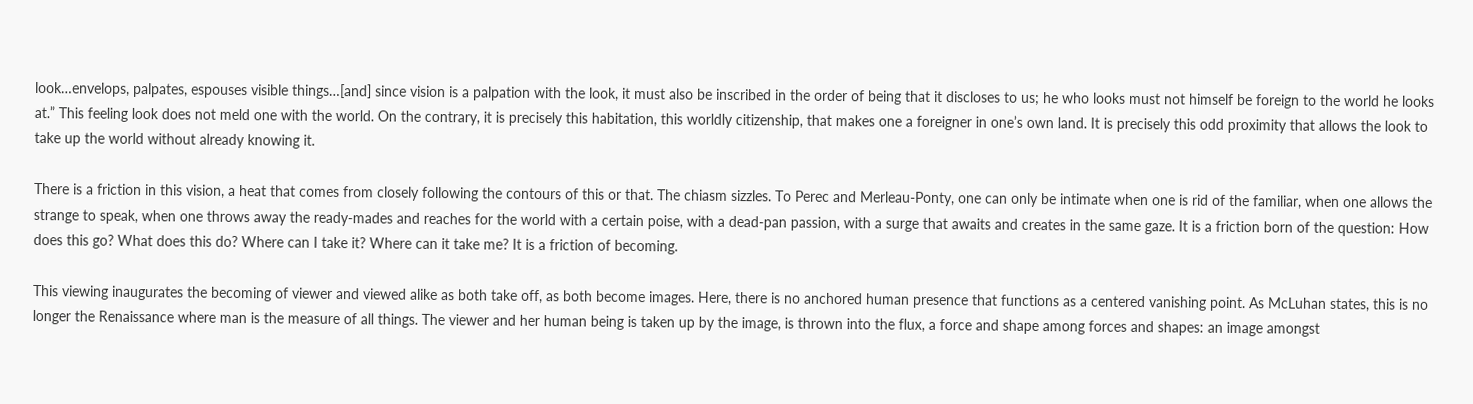look…envelops, palpates, espouses visible things…[and] since vision is a palpation with the look, it must also be inscribed in the order of being that it discloses to us; he who looks must not himself be foreign to the world he looks at.” This feeling look does not meld one with the world. On the contrary, it is precisely this habitation, this worldly citizenship, that makes one a foreigner in one’s own land. It is precisely this odd proximity that allows the look to take up the world without already knowing it.

There is a friction in this vision, a heat that comes from closely following the contours of this or that. The chiasm sizzles. To Perec and Merleau-Ponty, one can only be intimate when one is rid of the familiar, when one allows the strange to speak, when one throws away the ready-mades and reaches for the world with a certain poise, with a dead-pan passion, with a surge that awaits and creates in the same gaze. It is a friction born of the question: How does this go? What does this do? Where can I take it? Where can it take me? It is a friction of becoming.

This viewing inaugurates the becoming of viewer and viewed alike as both take off, as both become images. Here, there is no anchored human presence that functions as a centered vanishing point. As McLuhan states, this is no longer the Renaissance where man is the measure of all things. The viewer and her human being is taken up by the image, is thrown into the flux, a force and shape among forces and shapes: an image amongst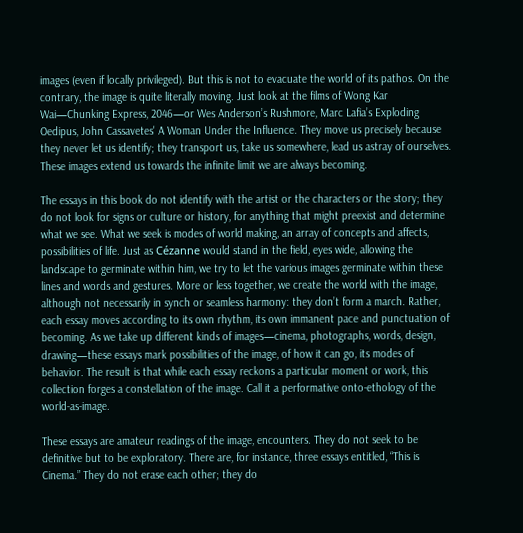images (even if locally privileged). But this is not to evacuate the world of its pathos. On the contrary, the image is quite literally moving. Just look at the films of Wong Kar Wai—Chunking Express, 2046—or Wes Anderson’s Rushmore, Marc Lafia’s Exploding Oedipus, John Cassavetes' A Woman Under the Influence. They move us precisely because they never let us identify; they transport us, take us somewhere, lead us astray of ourselves. These images extend us towards the infinite limit we are always becoming.

The essays in this book do not identify with the artist or the characters or the story; they do not look for signs or culture or history, for anything that might preexist and determine what we see. What we seek is modes of world making, an array of concepts and affects, possibilities of life. Just as Cézanne would stand in the field, eyes wide, allowing the landscape to germinate within him, we try to let the various images germinate within these lines and words and gestures. More or less together, we create the world with the image, although not necessarily in synch or seamless harmony: they don’t form a march. Rather, each essay moves according to its own rhythm, its own immanent pace and punctuation of becoming. As we take up different kinds of images—cinema, photographs, words, design, drawing—these essays mark possibilities of the image, of how it can go, its modes of behavior. The result is that while each essay reckons a particular moment or work, this collection forges a constellation of the image. Call it a performative onto-ethology of the world-as-image.

These essays are amateur readings of the image, encounters. They do not seek to be definitive but to be exploratory. There are, for instance, three essays entitled, “This is Cinema.” They do not erase each other; they do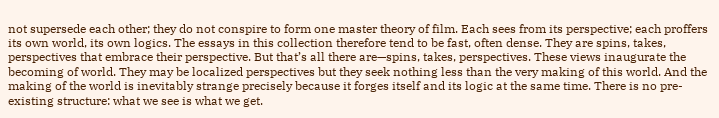not supersede each other; they do not conspire to form one master theory of film. Each sees from its perspective; each proffers its own world, its own logics. The essays in this collection therefore tend to be fast, often dense. They are spins, takes, perspectives that embrace their perspective. But that’s all there are—spins, takes, perspectives. These views inaugurate the becoming of world. They may be localized perspectives but they seek nothing less than the very making of this world. And the making of the world is inevitably strange precisely because it forges itself and its logic at the same time. There is no pre-existing structure: what we see is what we get.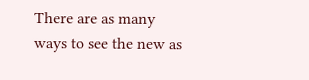There are as many ways to see the new as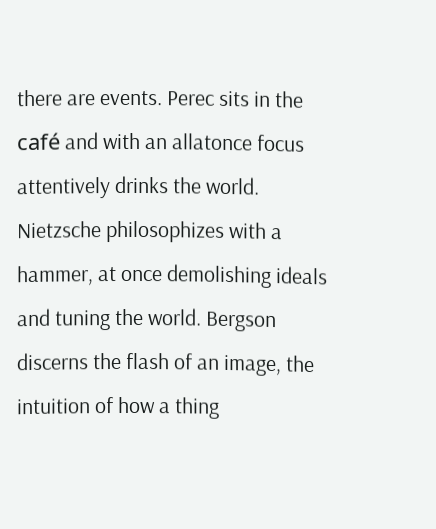there are events. Perec sits in the café and with an allatonce focus attentively drinks the world. Nietzsche philosophizes with a hammer, at once demolishing ideals and tuning the world. Bergson discerns the flash of an image, the intuition of how a thing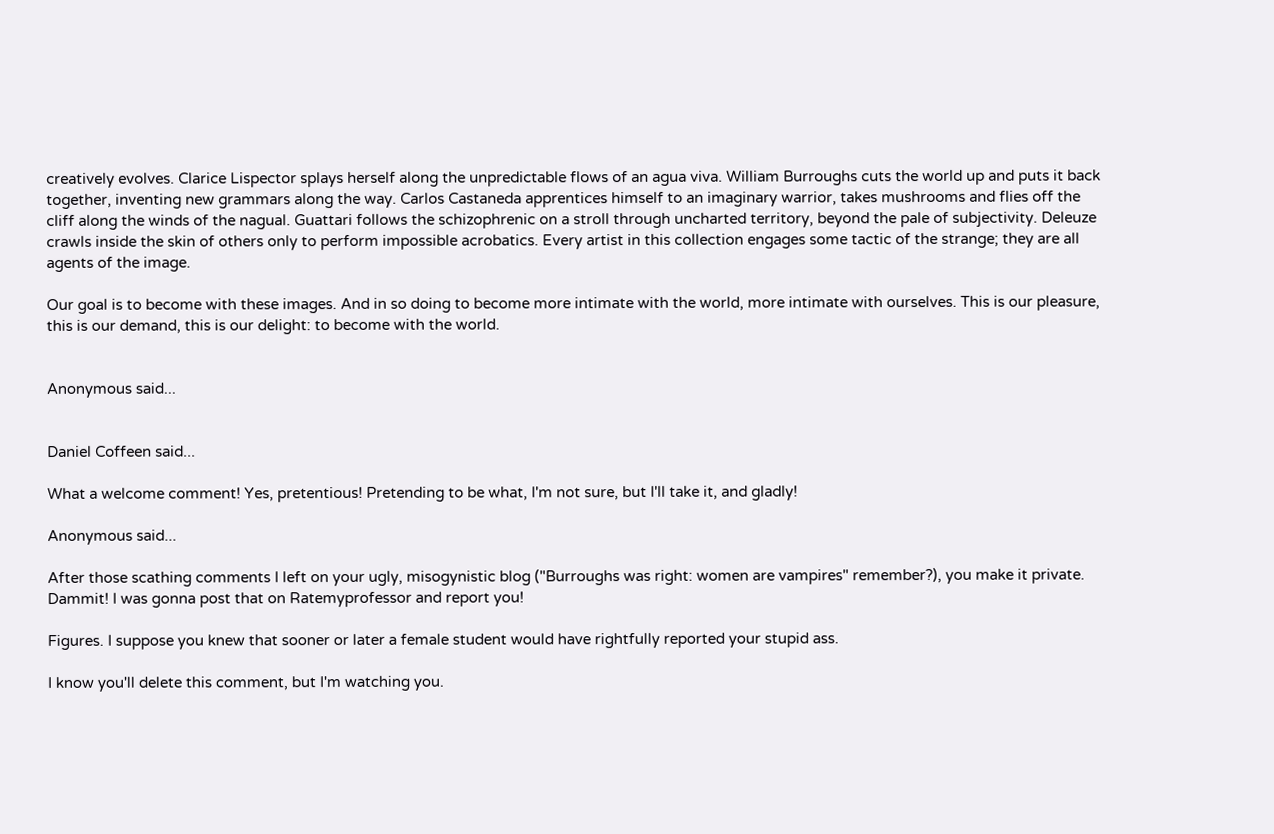creatively evolves. Clarice Lispector splays herself along the unpredictable flows of an agua viva. William Burroughs cuts the world up and puts it back together, inventing new grammars along the way. Carlos Castaneda apprentices himself to an imaginary warrior, takes mushrooms and flies off the cliff along the winds of the nagual. Guattari follows the schizophrenic on a stroll through uncharted territory, beyond the pale of subjectivity. Deleuze crawls inside the skin of others only to perform impossible acrobatics. Every artist in this collection engages some tactic of the strange; they are all agents of the image.

Our goal is to become with these images. And in so doing to become more intimate with the world, more intimate with ourselves. This is our pleasure, this is our demand, this is our delight: to become with the world.


Anonymous said...


Daniel Coffeen said...

What a welcome comment! Yes, pretentious! Pretending to be what, I'm not sure, but I'll take it, and gladly!

Anonymous said...

After those scathing comments I left on your ugly, misogynistic blog ("Burroughs was right: women are vampires" remember?), you make it private. Dammit! I was gonna post that on Ratemyprofessor and report you!

Figures. I suppose you knew that sooner or later a female student would have rightfully reported your stupid ass.

I know you'll delete this comment, but I'm watching you.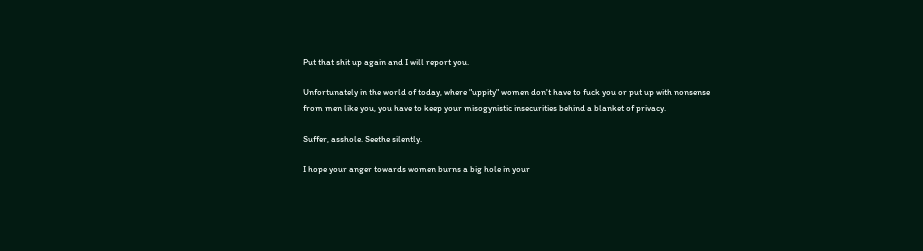Put that shit up again and I will report you.

Unfortunately in the world of today, where "uppity" women don't have to fuck you or put up with nonsense from men like you, you have to keep your misogynistic insecurities behind a blanket of privacy.

Suffer, asshole. Seethe silently.

I hope your anger towards women burns a big hole in your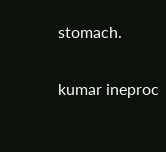stomach.

kumar ineproc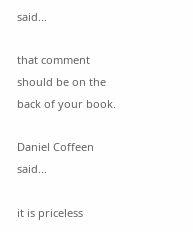said...

that comment should be on the back of your book.

Daniel Coffeen said...

it is priceless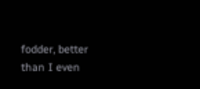fodder, better than I even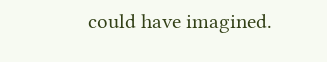could have imagined.